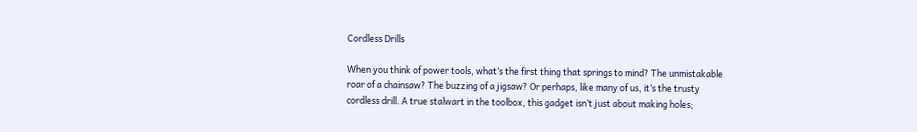Cordless Drills

When you think of power tools, what’s the first thing that springs to mind? The unmistakable roar of a chainsaw? The buzzing of a jigsaw? Or perhaps, like many of us, it’s the trusty cordless drill. A true stalwart in the toolbox, this gadget isn’t just about making holes;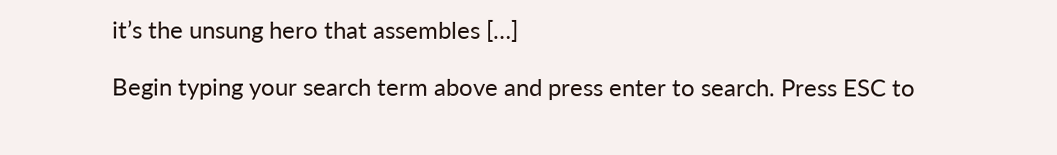it’s the unsung hero that assembles […]

Begin typing your search term above and press enter to search. Press ESC to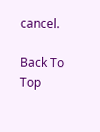cancel.

Back To Top